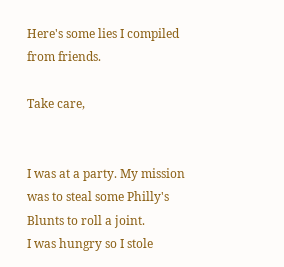Here's some lies I compiled from friends.

Take care,


I was at a party. My mission was to steal some Philly's Blunts to roll a joint.
I was hungry so I stole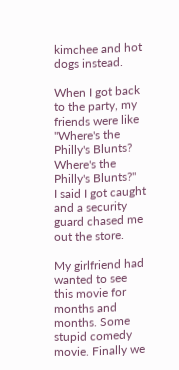kimchee and hot dogs instead.

When I got back to the party, my friends were like "Where's the Philly's Blunts? Where's the Philly's Blunts?"
I said I got caught and a security guard chased me out the store.

My girlfriend had wanted to see this movie for months and months. Some stupid comedy movie. Finally we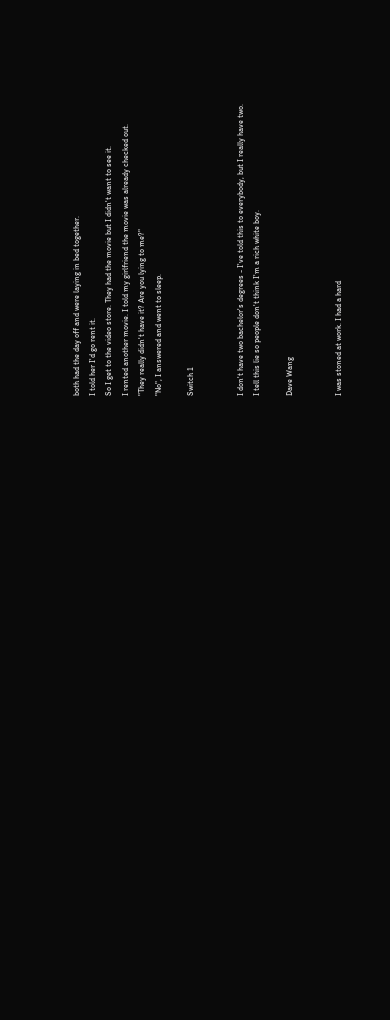both had the day off and were laying in bed together.
I told her I'd go rent it.
So I get to the video store. They had the movie but I didn't want to see it.
I rented another movie. I told my girlfriend the movie was already checked out.
"They really didn't have it? Are you lying to me?"
"No", I answered and went to sleep.

Switch 1


I don't have two bachelor's degrees - I've told this to everybody, but I really have two.
I tell this lie so people don't think I'm a rich white boy.

Dave Wang


I was stoned at work. I had a hard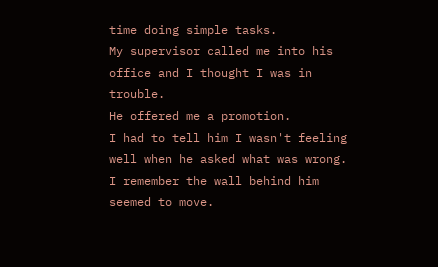time doing simple tasks.
My supervisor called me into his office and I thought I was in trouble.
He offered me a promotion.
I had to tell him I wasn't feeling well when he asked what was wrong.
I remember the wall behind him seemed to move.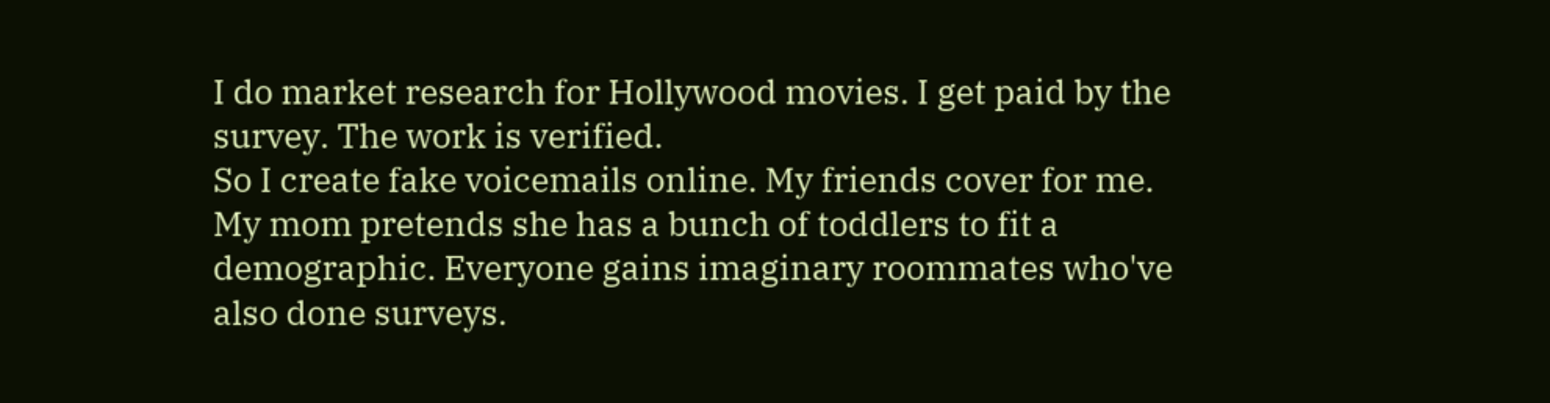I do market research for Hollywood movies. I get paid by the survey. The work is verified.
So I create fake voicemails online. My friends cover for me. My mom pretends she has a bunch of toddlers to fit a demographic. Everyone gains imaginary roommates who've also done surveys.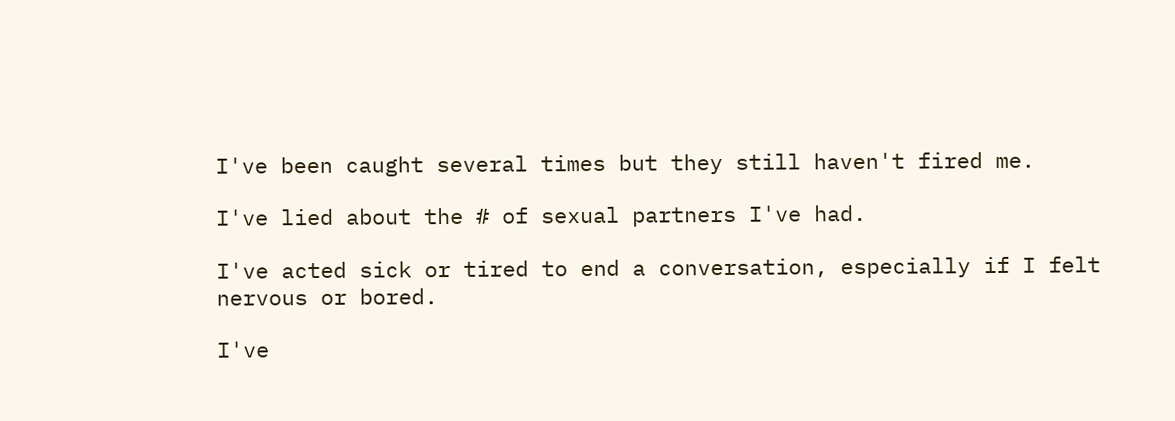I've been caught several times but they still haven't fired me.

I've lied about the # of sexual partners I've had.

I've acted sick or tired to end a conversation, especially if I felt nervous or bored.

I've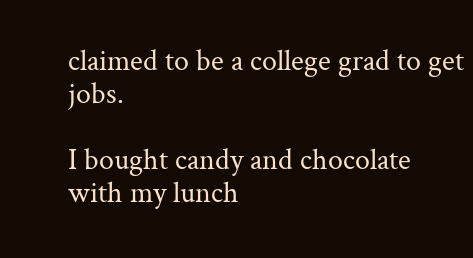claimed to be a college grad to get jobs.

I bought candy and chocolate with my lunch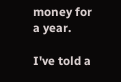money for a year.

I've told a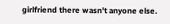girlfriend there wasn't anyone else.